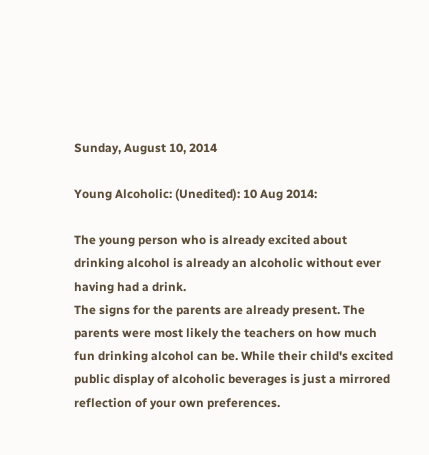Sunday, August 10, 2014

Young Alcoholic: (Unedited): 10 Aug 2014:

The young person who is already excited about drinking alcohol is already an alcoholic without ever having had a drink.
The signs for the parents are already present. The parents were most likely the teachers on how much fun drinking alcohol can be. While their child's excited public display of alcoholic beverages is just a mirrored reflection of your own preferences.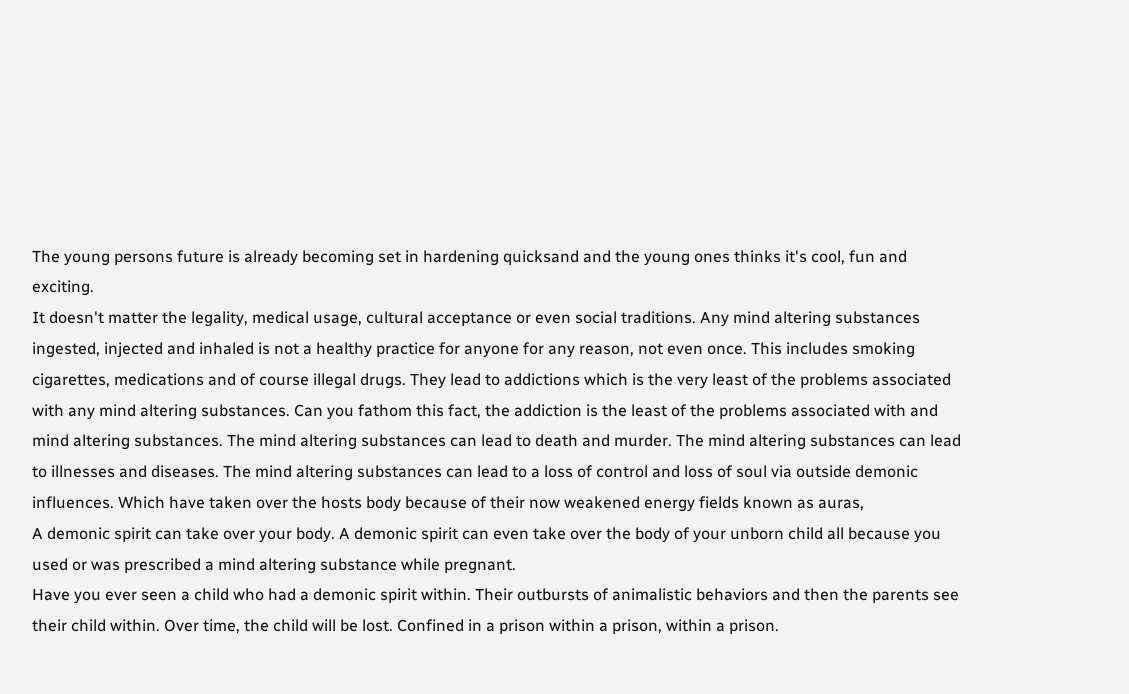The young persons future is already becoming set in hardening quicksand and the young ones thinks it's cool, fun and exciting.
It doesn't matter the legality, medical usage, cultural acceptance or even social traditions. Any mind altering substances ingested, injected and inhaled is not a healthy practice for anyone for any reason, not even once. This includes smoking cigarettes, medications and of course illegal drugs. They lead to addictions which is the very least of the problems associated with any mind altering substances. Can you fathom this fact, the addiction is the least of the problems associated with and mind altering substances. The mind altering substances can lead to death and murder. The mind altering substances can lead to illnesses and diseases. The mind altering substances can lead to a loss of control and loss of soul via outside demonic influences. Which have taken over the hosts body because of their now weakened energy fields known as auras,
A demonic spirit can take over your body. A demonic spirit can even take over the body of your unborn child all because you used or was prescribed a mind altering substance while pregnant.
Have you ever seen a child who had a demonic spirit within. Their outbursts of animalistic behaviors and then the parents see their child within. Over time, the child will be lost. Confined in a prison within a prison, within a prison.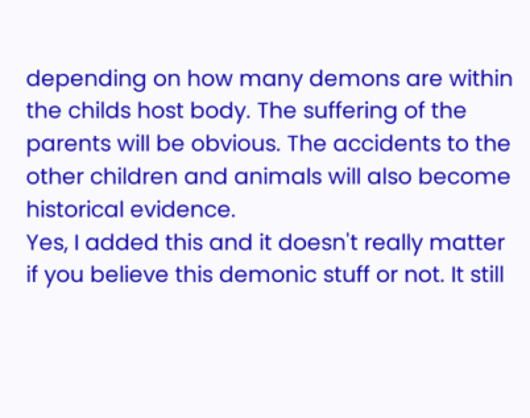depending on how many demons are within the childs host body. The suffering of the parents will be obvious. The accidents to the other children and animals will also become historical evidence.
Yes, I added this and it doesn't really matter if you believe this demonic stuff or not. It still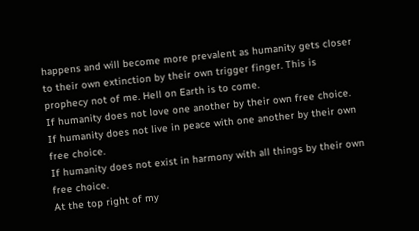happens and will become more prevalent as humanity gets closer to their own extinction by their own trigger finger. This is prophecy not of me. Hell on Earth is to come.
If humanity does not love one another by their own free choice.
If humanity does not live in peace with one another by their own free choice.
If humanity does not exist in harmony with all things by their own free choice.
At the top right of my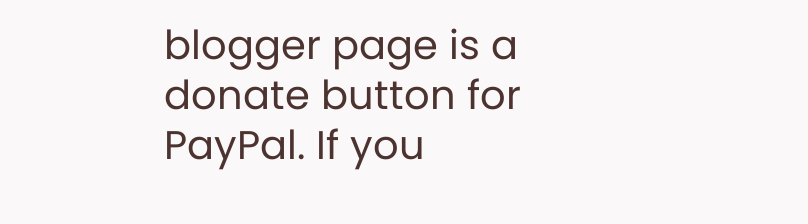blogger page is a donate button for PayPal. If you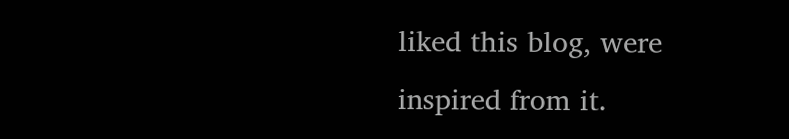liked this blog, were inspired from it.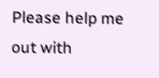Please help me out with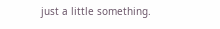just a little something.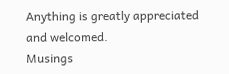Anything is greatly appreciated and welcomed.
Musings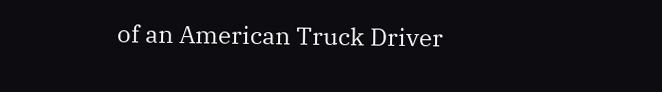of an American Truck Driver